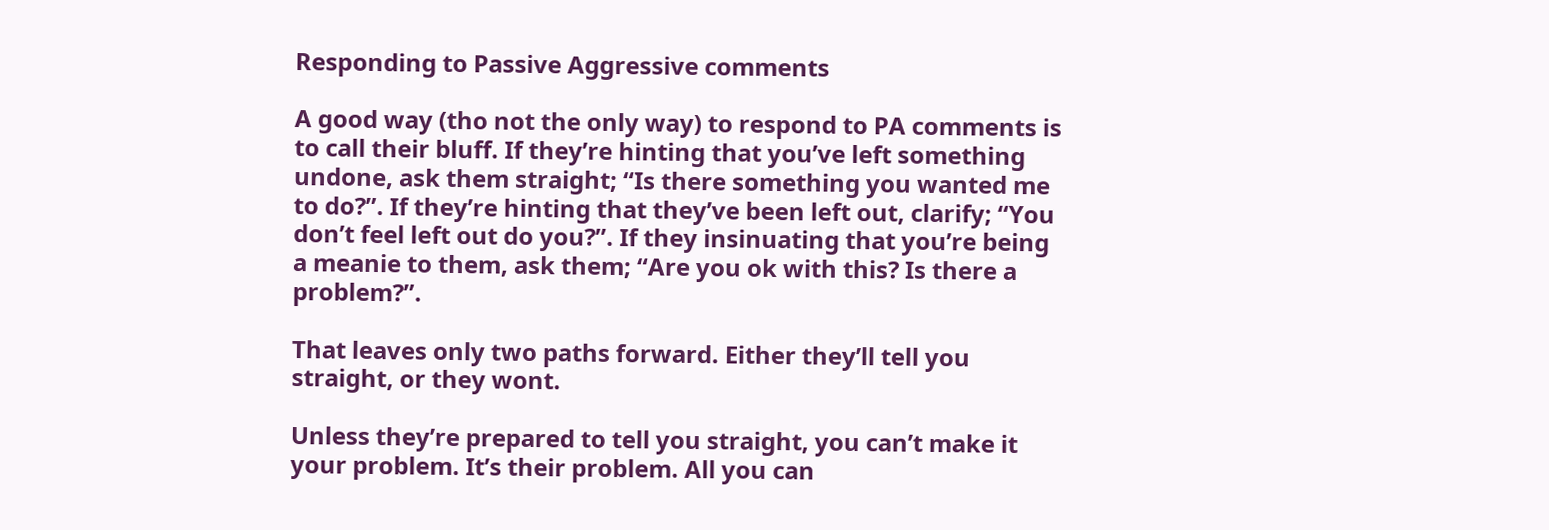Responding to Passive Aggressive comments

A good way (tho not the only way) to respond to PA comments is to call their bluff. If they’re hinting that you’ve left something undone, ask them straight; “Is there something you wanted me to do?”. If they’re hinting that they’ve been left out, clarify; “You don’t feel left out do you?”. If they insinuating that you’re being a meanie to them, ask them; “Are you ok with this? Is there a problem?”.

That leaves only two paths forward. Either they’ll tell you straight, or they wont.

Unless they’re prepared to tell you straight, you can’t make it your problem. It’s their problem. All you can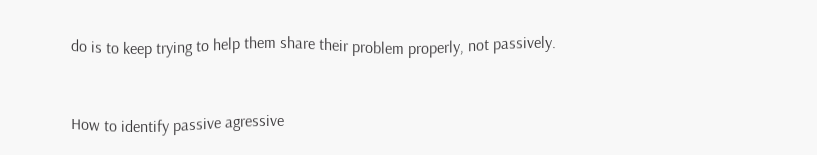do is to keep trying to help them share their problem properly, not passively.


How to identify passive agressive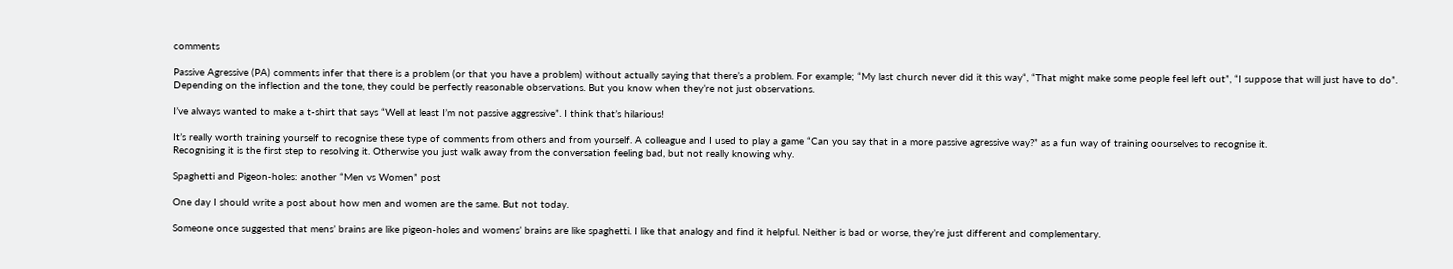comments

Passive Agressive (PA) comments infer that there is a problem (or that you have a problem) without actually saying that there’s a problem. For example; “My last church never did it this way“, “That might make some people feel left out”, “I suppose that will just have to do”. Depending on the inflection and the tone, they could be perfectly reasonable observations. But you know when they’re not just observations.

I’ve always wanted to make a t-shirt that says “Well at least I’m not passive aggressive”. I think that’s hilarious!

It’s really worth training yourself to recognise these type of comments from others and from yourself. A colleague and I used to play a game “Can you say that in a more passive agressive way?” as a fun way of training oourselves to recognise it.
Recognising it is the first step to resolving it. Otherwise you just walk away from the conversation feeling bad, but not really knowing why.

Spaghetti and Pigeon-holes: another “Men vs Women” post

One day I should write a post about how men and women are the same. But not today.

Someone once suggested that mens’ brains are like pigeon-holes and womens’ brains are like spaghetti. I like that analogy and find it helpful. Neither is bad or worse, they’re just different and complementary.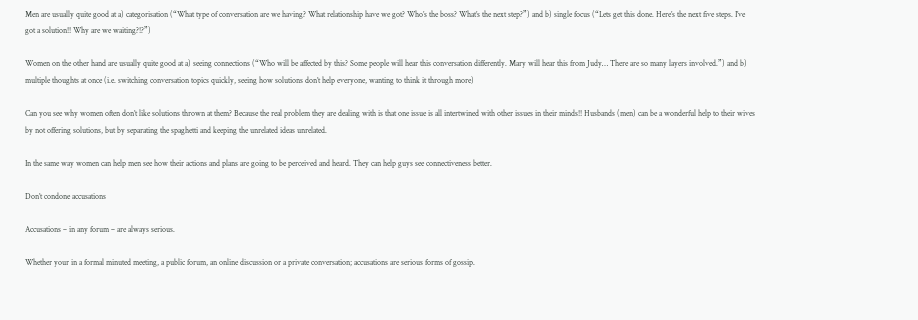Men are usually quite good at a) categorisation (“What type of conversation are we having? What relationship have we got? Who’s the boss? What’s the next step?”) and b) single focus (“Lets get this done. Here’s the next five steps. I’ve got a solution!! Why are we waiting?!?”)

Women on the other hand are usually quite good at a) seeing connections (“Who will be affected by this? Some people will hear this conversation differently. Mary will hear this from Judy… There are so many layers involved.”) and b) multiple thoughts at once (i.e. switching conversation topics quickly, seeing how solutions don’t help everyone, wanting to think it through more)

Can you see why women often don’t like solutions thrown at them? Because the real problem they are dealing with is that one issue is all intertwined with other issues in their minds!! Husbands (men) can be a wonderful help to their wives by not offering solutions, but by separating the spaghetti and keeping the unrelated ideas unrelated.

In the same way women can help men see how their actions and plans are going to be perceived and heard. They can help guys see connectiveness better.

Don’t condone accusations

Accusations – in any forum – are always serious.

Whether your in a formal minuted meeting, a public forum, an online discussion or a private conversation; accusations are serious forms of gossip.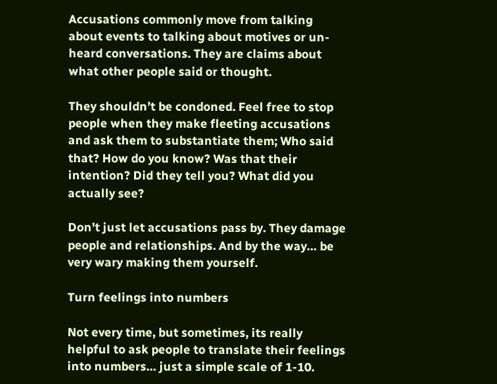Accusations commonly move from talking about events to talking about motives or un-heard conversations. They are claims about what other people said or thought.

They shouldn’t be condoned. Feel free to stop people when they make fleeting accusations and ask them to substantiate them; Who said that? How do you know? Was that their intention? Did they tell you? What did you actually see?

Don’t just let accusations pass by. They damage people and relationships. And by the way… be very wary making them yourself.

Turn feelings into numbers

Not every time, but sometimes, its really helpful to ask people to translate their feelings into numbers… just a simple scale of 1-10.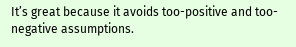It’s great because it avoids too-positive and too-negative assumptions.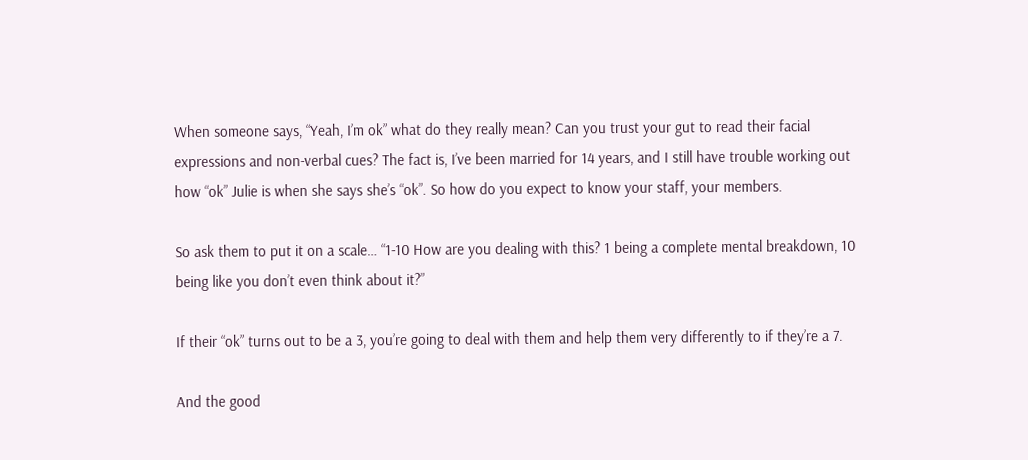When someone says, “Yeah, I’m ok” what do they really mean? Can you trust your gut to read their facial expressions and non-verbal cues? The fact is, I’ve been married for 14 years, and I still have trouble working out how “ok” Julie is when she says she’s “ok”. So how do you expect to know your staff, your members.

So ask them to put it on a scale… “1-10 How are you dealing with this? 1 being a complete mental breakdown, 10 being like you don’t even think about it?”

If their “ok” turns out to be a 3, you’re going to deal with them and help them very differently to if they’re a 7.

And the good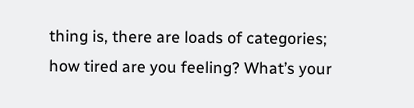thing is, there are loads of categories; how tired are you feeling? What’s your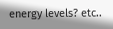energy levels? etc..